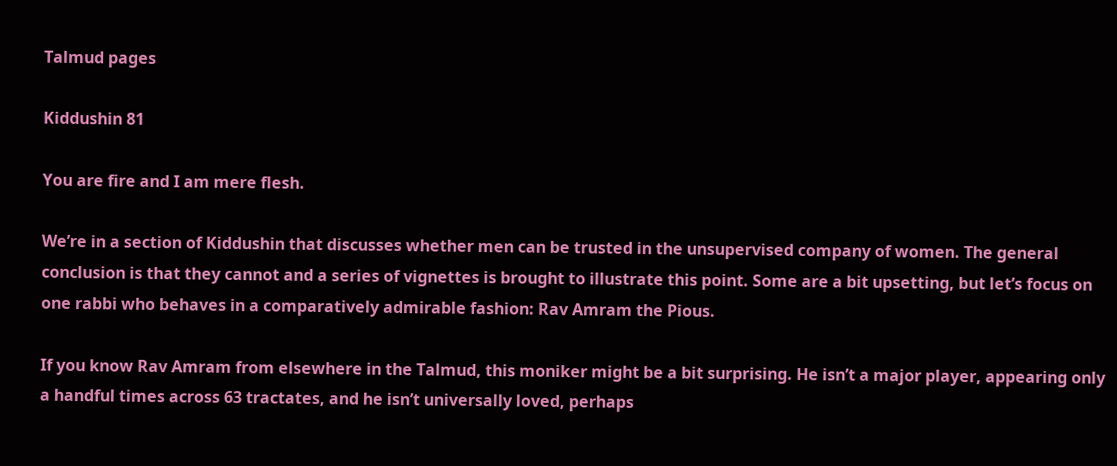Talmud pages

Kiddushin 81

You are fire and I am mere flesh.

We’re in a section of Kiddushin that discusses whether men can be trusted in the unsupervised company of women. The general conclusion is that they cannot and a series of vignettes is brought to illustrate this point. Some are a bit upsetting, but let’s focus on one rabbi who behaves in a comparatively admirable fashion: Rav Amram the Pious.

If you know Rav Amram from elsewhere in the Talmud, this moniker might be a bit surprising. He isn’t a major player, appearing only a handful times across 63 tractates, and he isn’t universally loved, perhaps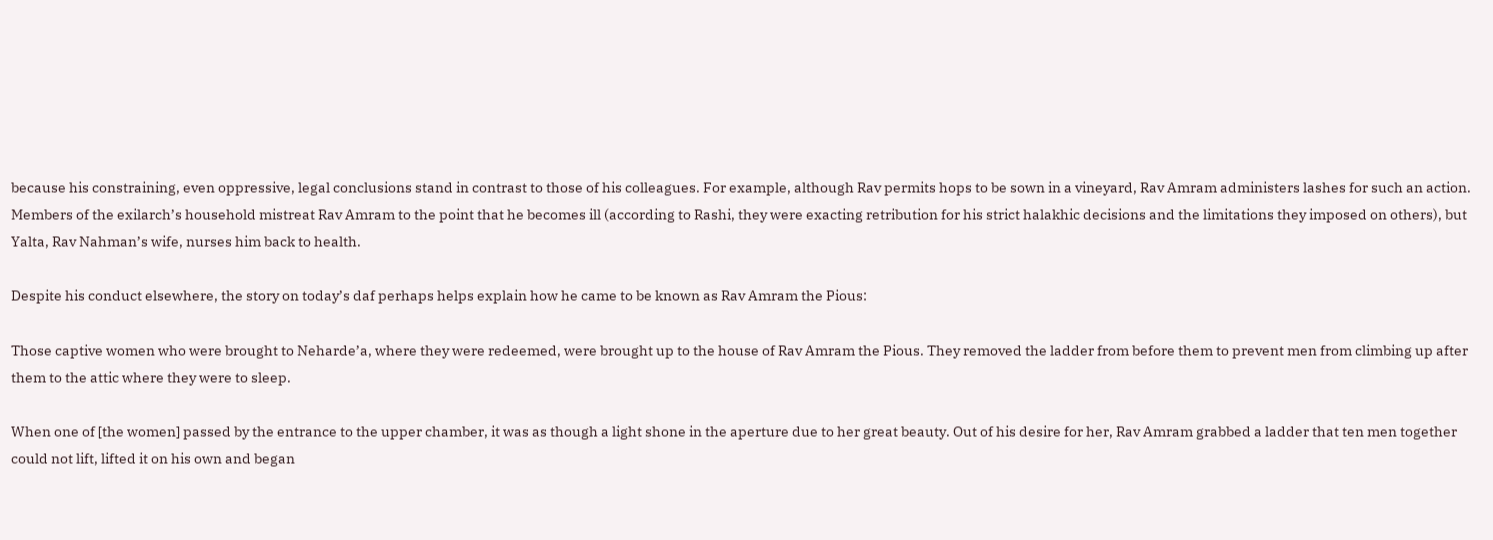because his constraining, even oppressive, legal conclusions stand in contrast to those of his colleagues. For example, although Rav permits hops to be sown in a vineyard, Rav Amram administers lashes for such an action. Members of the exilarch’s household mistreat Rav Amram to the point that he becomes ill (according to Rashi, they were exacting retribution for his strict halakhic decisions and the limitations they imposed on others), but Yalta, Rav Nahman’s wife, nurses him back to health.

Despite his conduct elsewhere, the story on today’s daf perhaps helps explain how he came to be known as Rav Amram the Pious:

Those captive women who were brought to Neharde’a, where they were redeemed, were brought up to the house of Rav Amram the Pious. They removed the ladder from before them to prevent men from climbing up after them to the attic where they were to sleep.

When one of [the women] passed by the entrance to the upper chamber, it was as though a light shone in the aperture due to her great beauty. Out of his desire for her, Rav Amram grabbed a ladder that ten men together could not lift, lifted it on his own and began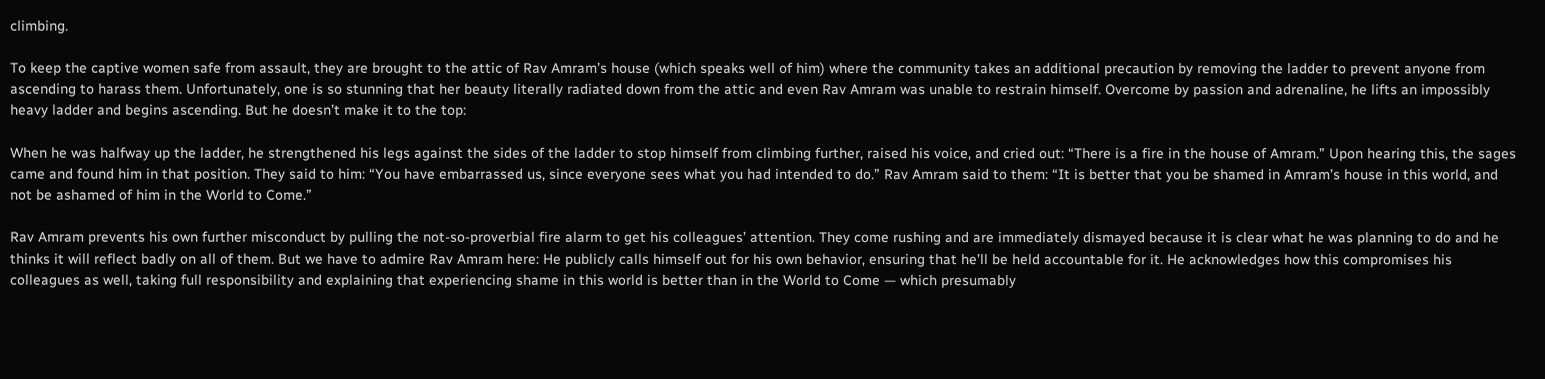climbing.

To keep the captive women safe from assault, they are brought to the attic of Rav Amram’s house (which speaks well of him) where the community takes an additional precaution by removing the ladder to prevent anyone from ascending to harass them. Unfortunately, one is so stunning that her beauty literally radiated down from the attic and even Rav Amram was unable to restrain himself. Overcome by passion and adrenaline, he lifts an impossibly heavy ladder and begins ascending. But he doesn’t make it to the top:

When he was halfway up the ladder, he strengthened his legs against the sides of the ladder to stop himself from climbing further, raised his voice, and cried out: “There is a fire in the house of Amram.” Upon hearing this, the sages came and found him in that position. They said to him: “You have embarrassed us, since everyone sees what you had intended to do.” Rav Amram said to them: “It is better that you be shamed in Amram’s house in this world, and not be ashamed of him in the World to Come.”

Rav Amram prevents his own further misconduct by pulling the not-so-proverbial fire alarm to get his colleagues’ attention. They come rushing and are immediately dismayed because it is clear what he was planning to do and he thinks it will reflect badly on all of them. But we have to admire Rav Amram here: He publicly calls himself out for his own behavior, ensuring that he’ll be held accountable for it. He acknowledges how this compromises his colleagues as well, taking full responsibility and explaining that experiencing shame in this world is better than in the World to Come — which presumably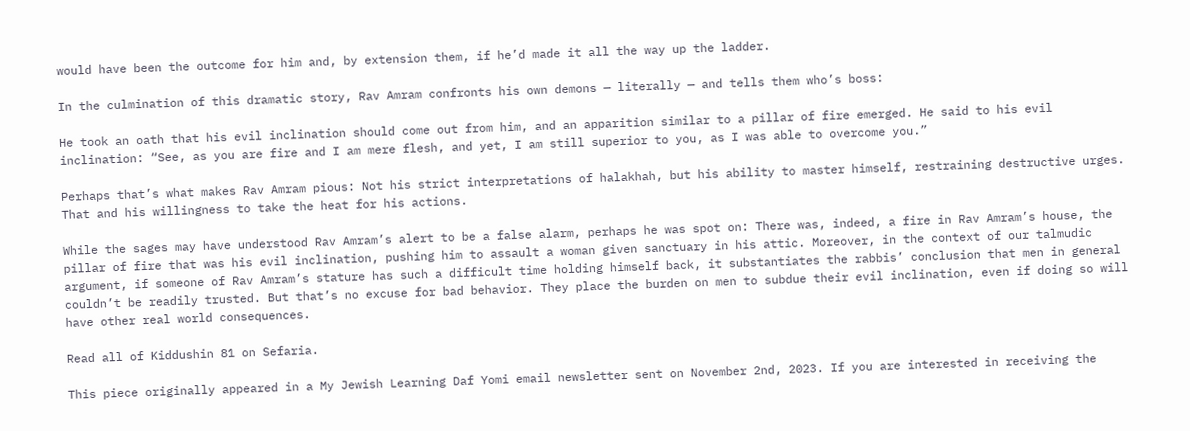would have been the outcome for him and, by extension them, if he’d made it all the way up the ladder.

In the culmination of this dramatic story, Rav Amram confronts his own demons — literally — and tells them who’s boss:

He took an oath that his evil inclination should come out from him, and an apparition similar to a pillar of fire emerged. He said to his evil inclination: “See, as you are fire and I am mere flesh, and yet, I am still superior to you, as I was able to overcome you.”

Perhaps that’s what makes Rav Amram pious: Not his strict interpretations of halakhah, but his ability to master himself, restraining destructive urges. That and his willingness to take the heat for his actions.

While the sages may have understood Rav Amram’s alert to be a false alarm, perhaps he was spot on: There was, indeed, a fire in Rav Amram’s house, the pillar of fire that was his evil inclination, pushing him to assault a woman given sanctuary in his attic. Moreover, in the context of our talmudic argument, if someone of Rav Amram’s stature has such a difficult time holding himself back, it substantiates the rabbis’ conclusion that men in general couldn’t be readily trusted. But that’s no excuse for bad behavior. They place the burden on men to subdue their evil inclination, even if doing so will have other real world consequences.

Read all of Kiddushin 81 on Sefaria.

This piece originally appeared in a My Jewish Learning Daf Yomi email newsletter sent on November 2nd, 2023. If you are interested in receiving the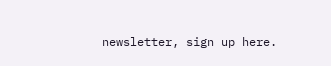newsletter, sign up here.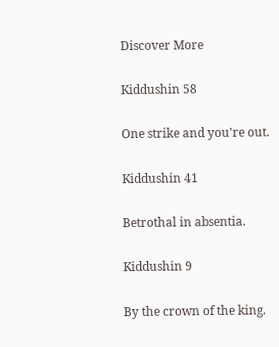Discover More

Kiddushin 58

One strike and you're out.

Kiddushin 41

Betrothal in absentia.

Kiddushin 9

By the crown of the king.